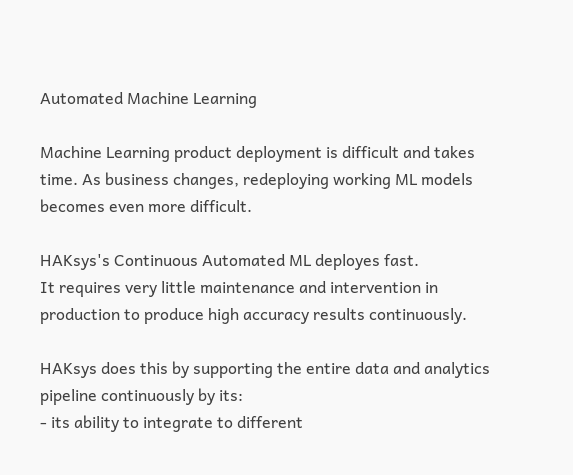Automated Machine Learning

Machine Learning product deployment is difficult and takes time. As business changes, redeploying working ML models becomes even more difficult.

HAKsys's Continuous Automated ML deployes fast.
It requires very little maintenance and intervention in production to produce high accuracy results continuously.

HAKsys does this by supporting the entire data and analytics pipeline continuously by its:
- its ability to integrate to different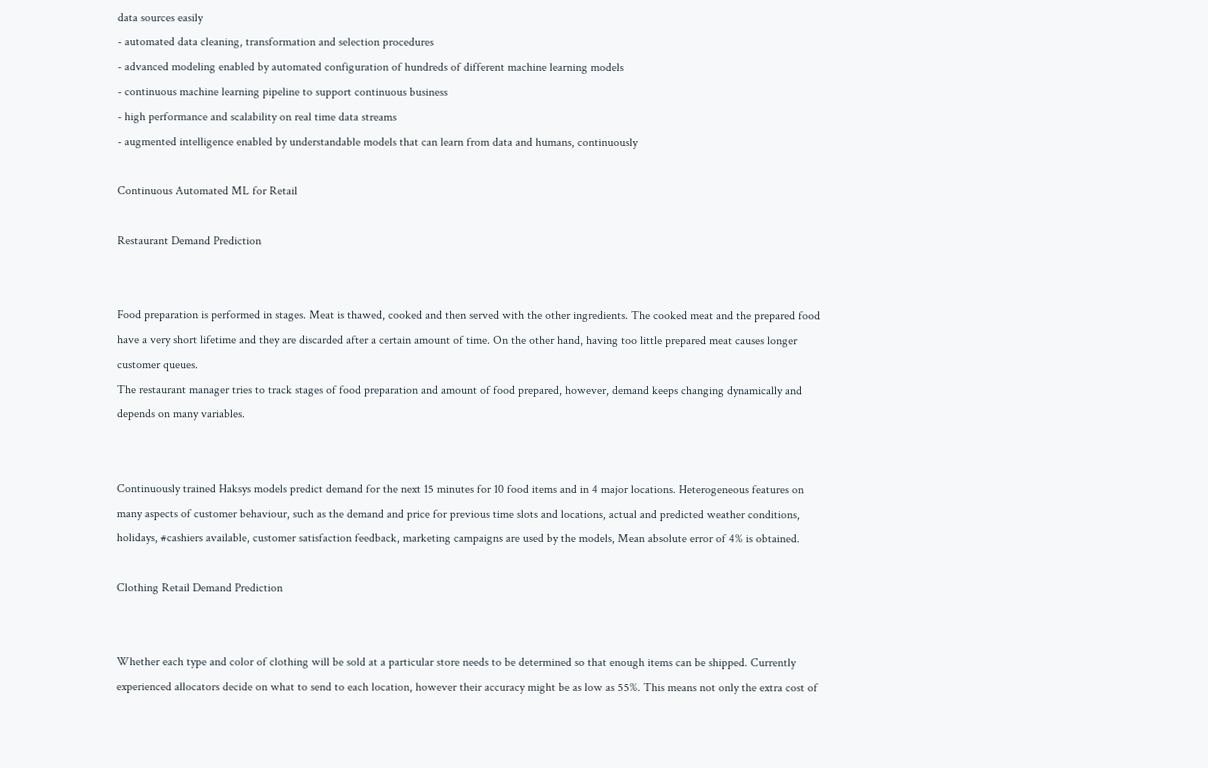data sources easily
- automated data cleaning, transformation and selection procedures
- advanced modeling enabled by automated configuration of hundreds of different machine learning models
- continuous machine learning pipeline to support continuous business
- high performance and scalability on real time data streams
- augmented intelligence enabled by understandable models that can learn from data and humans, continuously

Continuous Automated ML for Retail

Restaurant Demand Prediction


Food preparation is performed in stages. Meat is thawed, cooked and then served with the other ingredients. The cooked meat and the prepared food have a very short lifetime and they are discarded after a certain amount of time. On the other hand, having too little prepared meat causes longer customer queues.
The restaurant manager tries to track stages of food preparation and amount of food prepared, however, demand keeps changing dynamically and depends on many variables.


Continuously trained Haksys models predict demand for the next 15 minutes for 10 food items and in 4 major locations. Heterogeneous features on many aspects of customer behaviour, such as the demand and price for previous time slots and locations, actual and predicted weather conditions, holidays, #cashiers available, customer satisfaction feedback, marketing campaigns are used by the models, Mean absolute error of 4% is obtained.

Clothing Retail Demand Prediction


Whether each type and color of clothing will be sold at a particular store needs to be determined so that enough items can be shipped. Currently experienced allocators decide on what to send to each location, however their accuracy might be as low as 55%. This means not only the extra cost of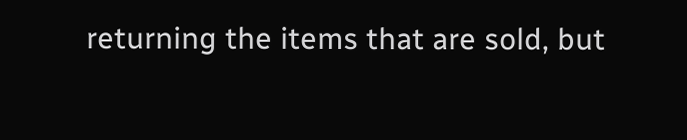returning the items that are sold, but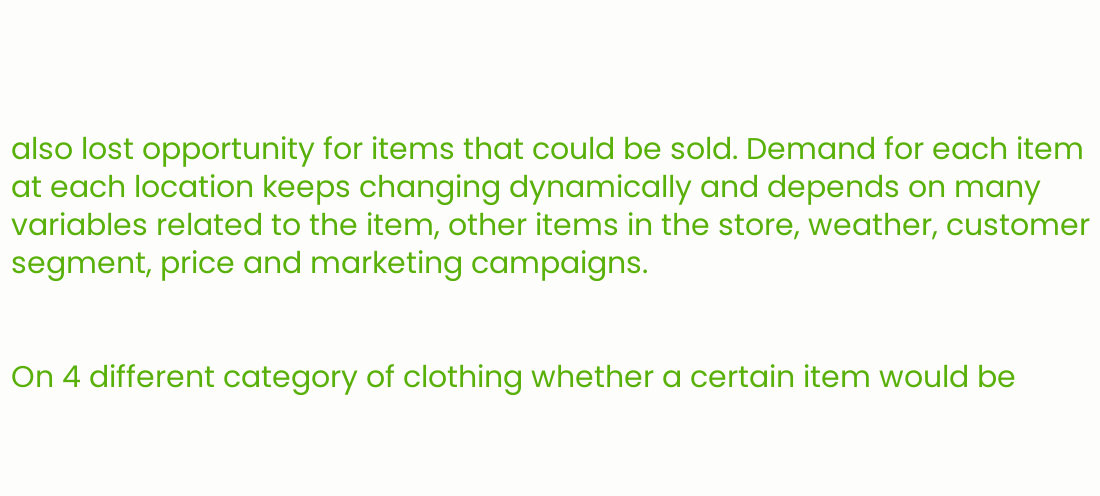also lost opportunity for items that could be sold. Demand for each item at each location keeps changing dynamically and depends on many variables related to the item, other items in the store, weather, customer segment, price and marketing campaigns.


On 4 different category of clothing whether a certain item would be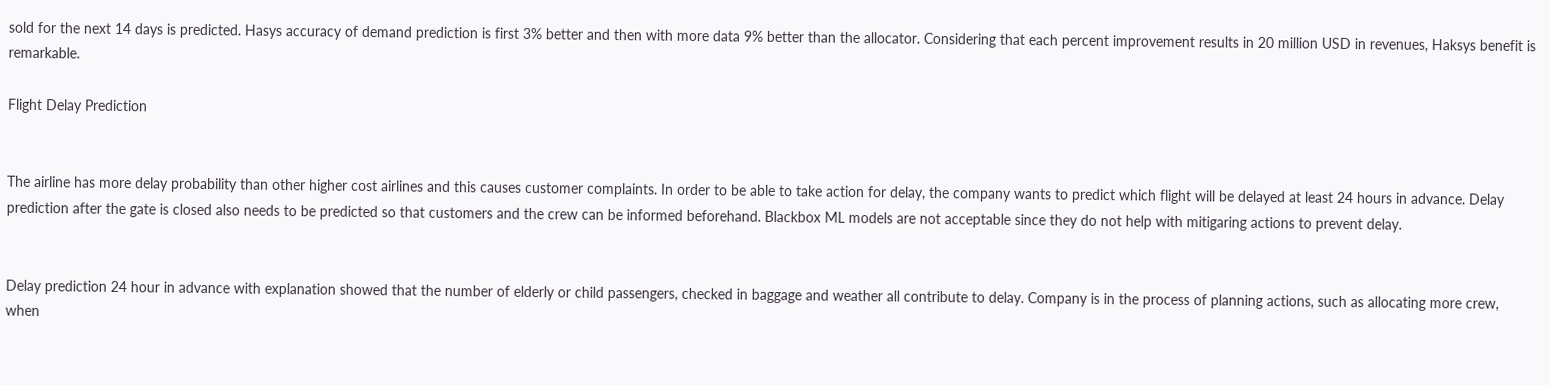sold for the next 14 days is predicted. Hasys accuracy of demand prediction is first 3% better and then with more data 9% better than the allocator. Considering that each percent improvement results in 20 million USD in revenues, Haksys benefit is remarkable.

Flight Delay Prediction


The airline has more delay probability than other higher cost airlines and this causes customer complaints. In order to be able to take action for delay, the company wants to predict which flight will be delayed at least 24 hours in advance. Delay prediction after the gate is closed also needs to be predicted so that customers and the crew can be informed beforehand. Blackbox ML models are not acceptable since they do not help with mitigaring actions to prevent delay.


Delay prediction 24 hour in advance with explanation showed that the number of elderly or child passengers, checked in baggage and weather all contribute to delay. Company is in the process of planning actions, such as allocating more crew, when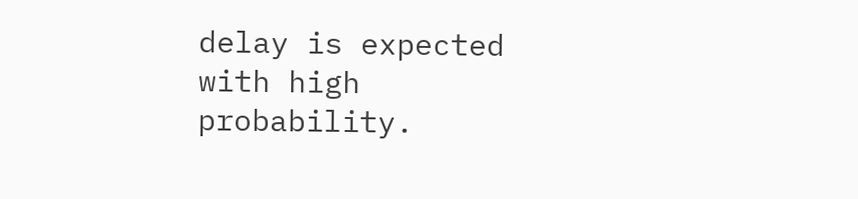delay is expected with high probability.